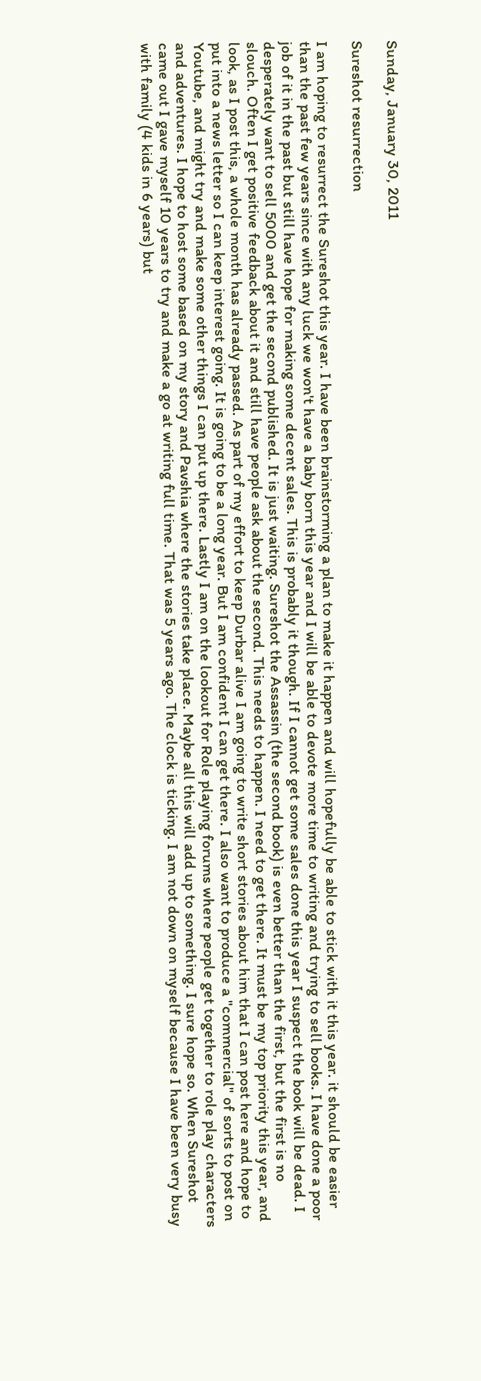Sunday, January 30, 2011

Sureshot resurrection

I am hoping to resurrect the Sureshot this year. I have been brainstorming a plan to make it happen and will hopefully be able to stick with it this year. it should be easier than the past few years since with any luck we won't have a baby born this year and I will be able to devote more time to writing and trying to sell books. I have done a poor job of it in the past but still have hope for making some decent sales. This is probably it though. If I cannot get some sales done this year I suspect the book will be dead. I desperately want to sell 5000 and get the second published. It is just waiting. Sureshot the Assassin (the second book) is even better than the first, but the first is no slouch. Often I get positive feedback about it and still have people ask about the second. This needs to happen. I need to get there. It must be my top priority this year, and look, as I post this, a whole month has already passed. As part of my effort to keep Durbar alive I am going to write short stories about him that I can post here and hope to put into a news letter so I can keep interest going. It is going to be a long year. But I am confident I can get there. I also want to produce a "commercial" of sorts to post on Youtube, and might try and make some other things I can put up there. Lastly I am on the lookout for Role playing forums where people get together to role play characters and adventures. I hope to host some based on my story and Pavshia where the stories take place. Maybe all this will add up to something. I sure hope so. When Sureshot came out I gave myself 10 years to try and make a go at writing full time. That was 5 years ago. The clock is ticking. I am not down on myself because I have been very busy with family (4 kids in 6 years) but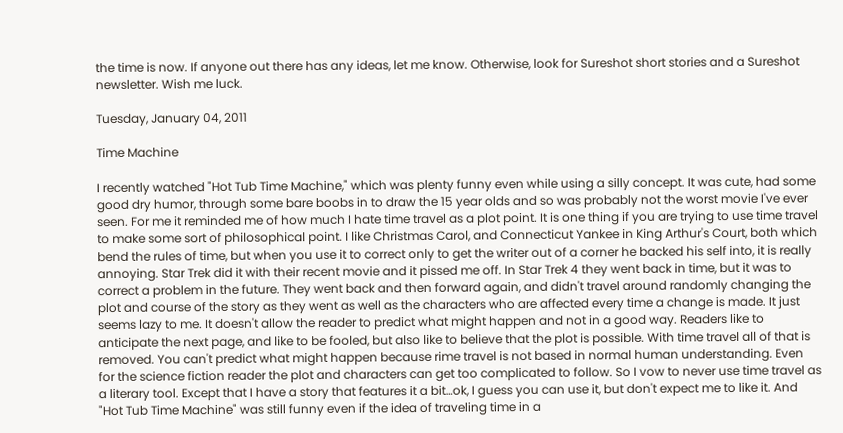the time is now. If anyone out there has any ideas, let me know. Otherwise, look for Sureshot short stories and a Sureshot newsletter. Wish me luck.

Tuesday, January 04, 2011

Time Machine

I recently watched "Hot Tub Time Machine," which was plenty funny even while using a silly concept. It was cute, had some good dry humor, through some bare boobs in to draw the 15 year olds and so was probably not the worst movie I've ever seen. For me it reminded me of how much I hate time travel as a plot point. It is one thing if you are trying to use time travel to make some sort of philosophical point. I like Christmas Carol, and Connecticut Yankee in King Arthur's Court, both which bend the rules of time, but when you use it to correct only to get the writer out of a corner he backed his self into, it is really annoying. Star Trek did it with their recent movie and it pissed me off. In Star Trek 4 they went back in time, but it was to correct a problem in the future. They went back and then forward again, and didn't travel around randomly changing the plot and course of the story as they went as well as the characters who are affected every time a change is made. It just seems lazy to me. It doesn't allow the reader to predict what might happen and not in a good way. Readers like to anticipate the next page, and like to be fooled, but also like to believe that the plot is possible. With time travel all of that is removed. You can't predict what might happen because rime travel is not based in normal human understanding. Even for the science fiction reader the plot and characters can get too complicated to follow. So I vow to never use time travel as a literary tool. Except that I have a story that features it a bit…ok, I guess you can use it, but don't expect me to like it. And "Hot Tub Time Machine" was still funny even if the idea of traveling time in a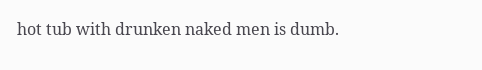hot tub with drunken naked men is dumb.